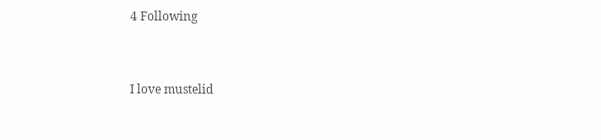4 Following


I love mustelid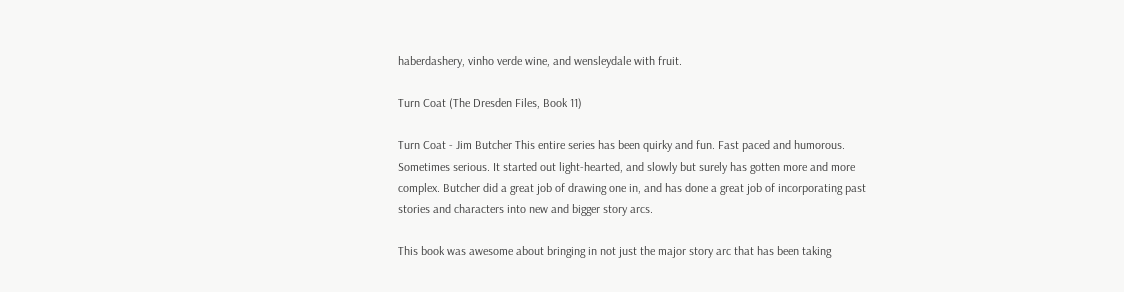haberdashery, vinho verde wine, and wensleydale with fruit.

Turn Coat (The Dresden Files, Book 11)

Turn Coat - Jim Butcher This entire series has been quirky and fun. Fast paced and humorous. Sometimes serious. It started out light-hearted, and slowly but surely has gotten more and more complex. Butcher did a great job of drawing one in, and has done a great job of incorporating past stories and characters into new and bigger story arcs.

This book was awesome about bringing in not just the major story arc that has been taking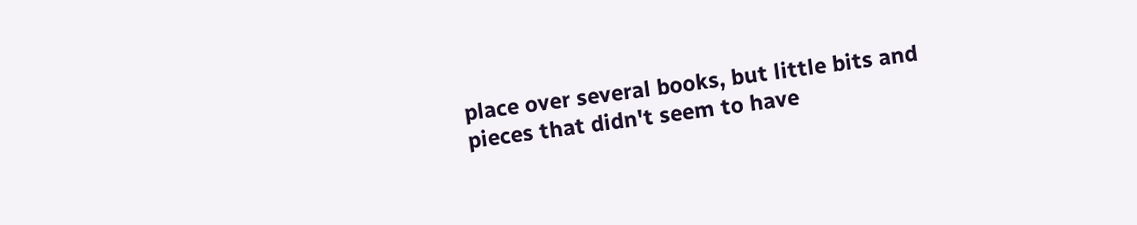place over several books, but little bits and pieces that didn't seem to have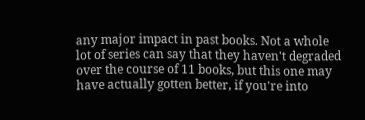any major impact in past books. Not a whole lot of series can say that they haven't degraded over the course of 11 books, but this one may have actually gotten better, if you're into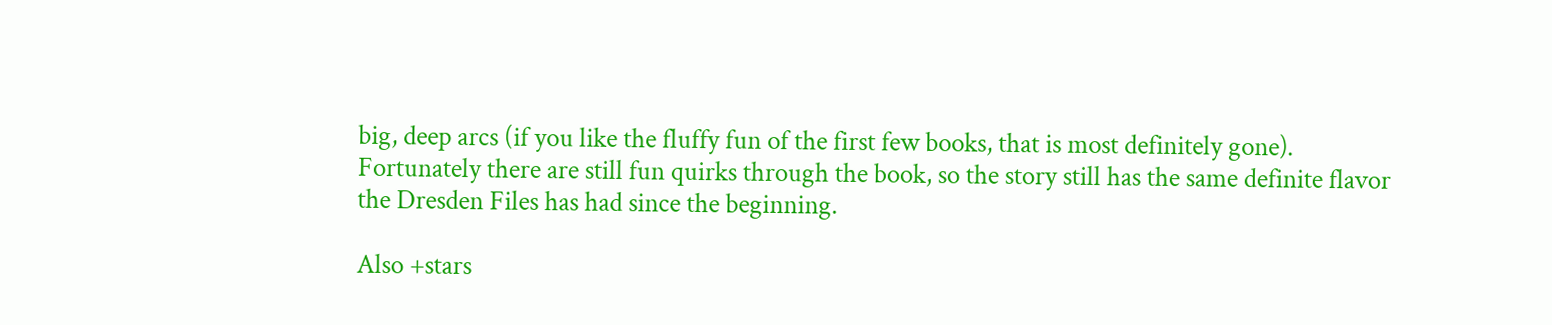big, deep arcs (if you like the fluffy fun of the first few books, that is most definitely gone). Fortunately there are still fun quirks through the book, so the story still has the same definite flavor the Dresden Files has had since the beginning.

Also +stars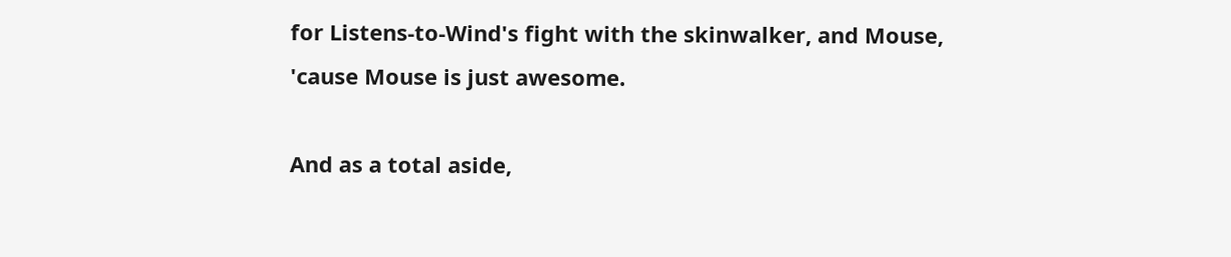for Listens-to-Wind's fight with the skinwalker, and Mouse, 'cause Mouse is just awesome.

And as a total aside,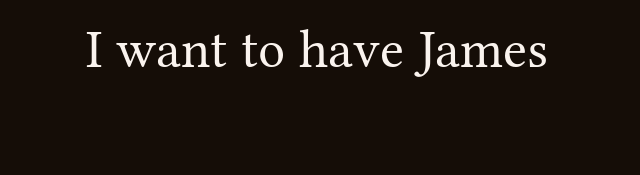I want to have James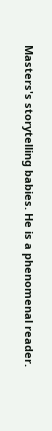Masters's storytelling babies. He is a phenomenal reader.